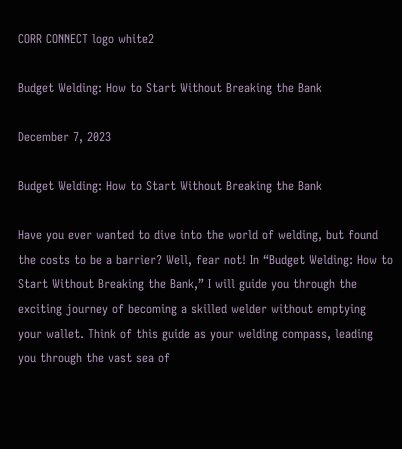CORR CONNECT logo white2

Budget Welding: How to Start Without Breaking the Bank

December 7, 2023

Budget Welding: How to Start Without Breaking the Bank

Have you ever wanted to dive into the world of welding, but found the costs to be a barrier? Well, fear not! In “Budget Welding: How to Start Without Breaking the Bank,” I will guide you through the exciting journey of becoming a skilled welder without emptying your wallet. Think of this guide as your welding compass, leading you through the vast sea of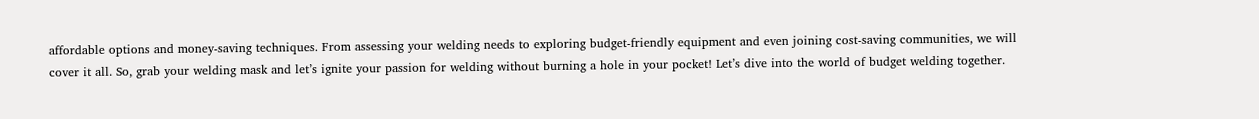affordable options and money-saving techniques. From assessing your welding needs to exploring budget-friendly equipment and even joining cost-saving communities, we will cover it all. So, grab your welding mask and let’s ignite your passion for welding without burning a hole in your pocket! Let’s dive into the world of budget welding together.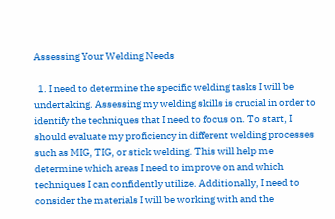Assessing Your Welding Needs

  1. I need to determine the specific welding tasks I will be undertaking. Assessing my welding skills is crucial in order to identify the techniques that I need to focus on. To start, I should evaluate my proficiency in different welding processes such as MIG, TIG, or stick welding. This will help me determine which areas I need to improve on and which techniques I can confidently utilize. Additionally, I need to consider the materials I will be working with and the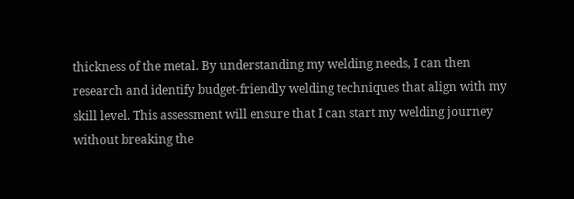thickness of the metal. By understanding my welding needs, I can then research and identify budget-friendly welding techniques that align with my skill level. This assessment will ensure that I can start my welding journey without breaking the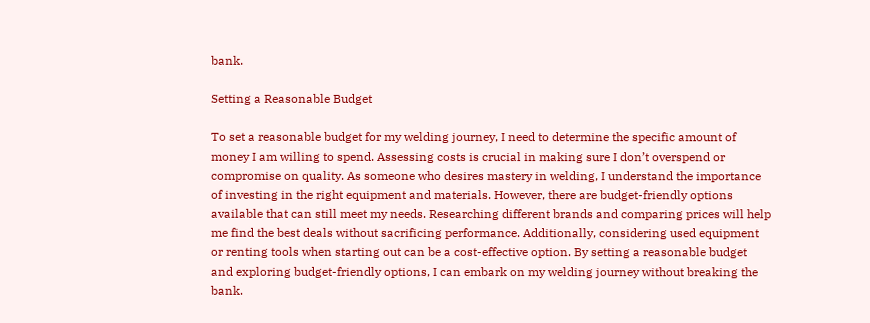bank.

Setting a Reasonable Budget

To set a reasonable budget for my welding journey, I need to determine the specific amount of money I am willing to spend. Assessing costs is crucial in making sure I don’t overspend or compromise on quality. As someone who desires mastery in welding, I understand the importance of investing in the right equipment and materials. However, there are budget-friendly options available that can still meet my needs. Researching different brands and comparing prices will help me find the best deals without sacrificing performance. Additionally, considering used equipment or renting tools when starting out can be a cost-effective option. By setting a reasonable budget and exploring budget-friendly options, I can embark on my welding journey without breaking the bank.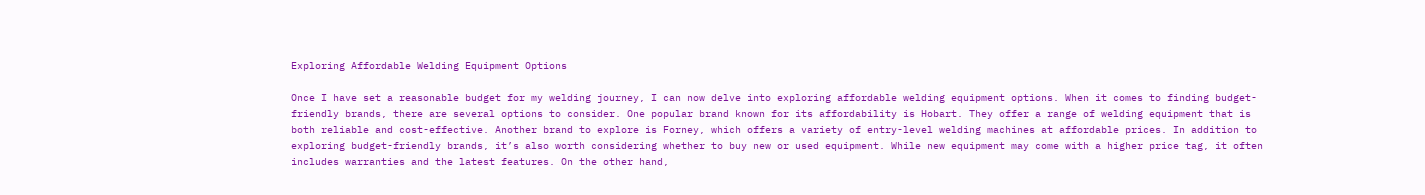Exploring Affordable Welding Equipment Options

Once I have set a reasonable budget for my welding journey, I can now delve into exploring affordable welding equipment options. When it comes to finding budget-friendly brands, there are several options to consider. One popular brand known for its affordability is Hobart. They offer a range of welding equipment that is both reliable and cost-effective. Another brand to explore is Forney, which offers a variety of entry-level welding machines at affordable prices. In addition to exploring budget-friendly brands, it’s also worth considering whether to buy new or used equipment. While new equipment may come with a higher price tag, it often includes warranties and the latest features. On the other hand,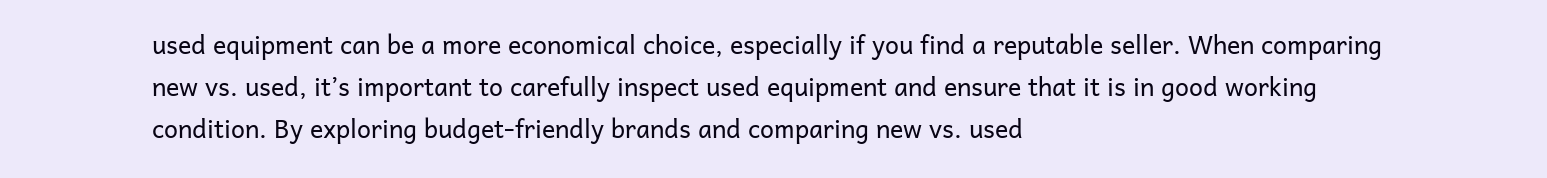used equipment can be a more economical choice, especially if you find a reputable seller. When comparing new vs. used, it’s important to carefully inspect used equipment and ensure that it is in good working condition. By exploring budget-friendly brands and comparing new vs. used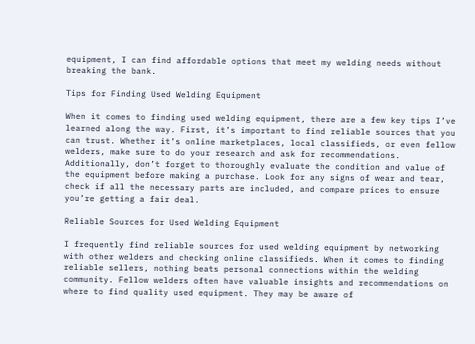equipment, I can find affordable options that meet my welding needs without breaking the bank.

Tips for Finding Used Welding Equipment

When it comes to finding used welding equipment, there are a few key tips I’ve learned along the way. First, it’s important to find reliable sources that you can trust. Whether it’s online marketplaces, local classifieds, or even fellow welders, make sure to do your research and ask for recommendations. Additionally, don’t forget to thoroughly evaluate the condition and value of the equipment before making a purchase. Look for any signs of wear and tear, check if all the necessary parts are included, and compare prices to ensure you’re getting a fair deal.

Reliable Sources for Used Welding Equipment

I frequently find reliable sources for used welding equipment by networking with other welders and checking online classifieds. When it comes to finding reliable sellers, nothing beats personal connections within the welding community. Fellow welders often have valuable insights and recommendations on where to find quality used equipment. They may be aware of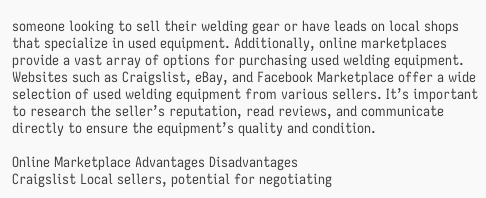someone looking to sell their welding gear or have leads on local shops that specialize in used equipment. Additionally, online marketplaces provide a vast array of options for purchasing used welding equipment. Websites such as Craigslist, eBay, and Facebook Marketplace offer a wide selection of used welding equipment from various sellers. It’s important to research the seller’s reputation, read reviews, and communicate directly to ensure the equipment’s quality and condition.

Online Marketplace Advantages Disadvantages
Craigslist Local sellers, potential for negotiating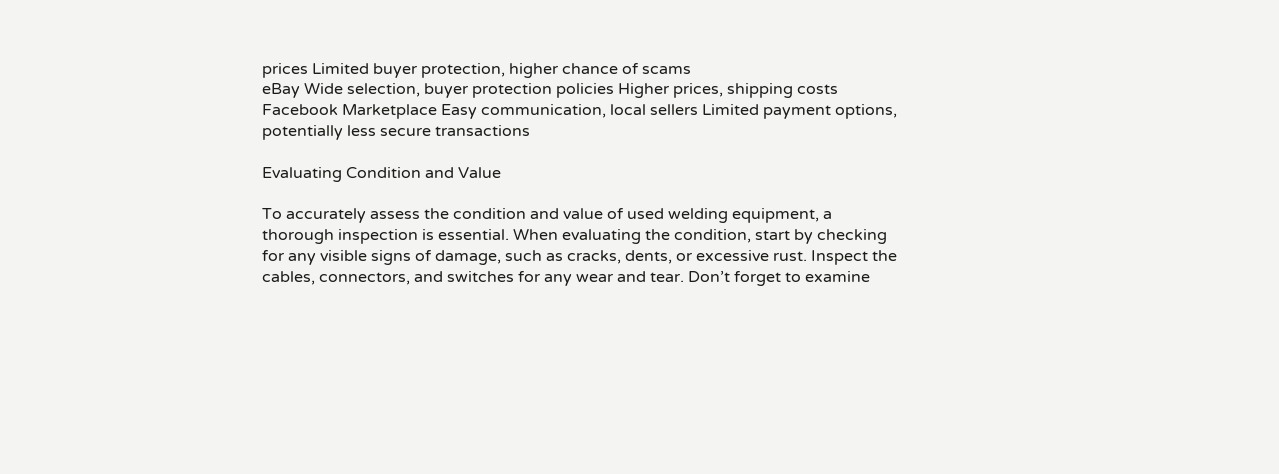prices Limited buyer protection, higher chance of scams
eBay Wide selection, buyer protection policies Higher prices, shipping costs
Facebook Marketplace Easy communication, local sellers Limited payment options, potentially less secure transactions

Evaluating Condition and Value

To accurately assess the condition and value of used welding equipment, a thorough inspection is essential. When evaluating the condition, start by checking for any visible signs of damage, such as cracks, dents, or excessive rust. Inspect the cables, connectors, and switches for any wear and tear. Don’t forget to examine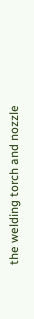the welding torch and nozzle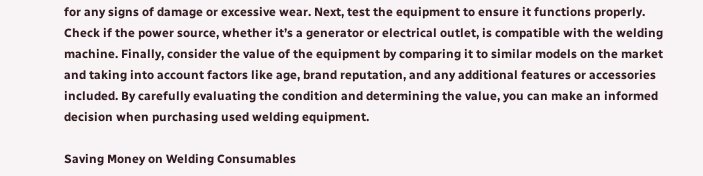for any signs of damage or excessive wear. Next, test the equipment to ensure it functions properly. Check if the power source, whether it’s a generator or electrical outlet, is compatible with the welding machine. Finally, consider the value of the equipment by comparing it to similar models on the market and taking into account factors like age, brand reputation, and any additional features or accessories included. By carefully evaluating the condition and determining the value, you can make an informed decision when purchasing used welding equipment.

Saving Money on Welding Consumables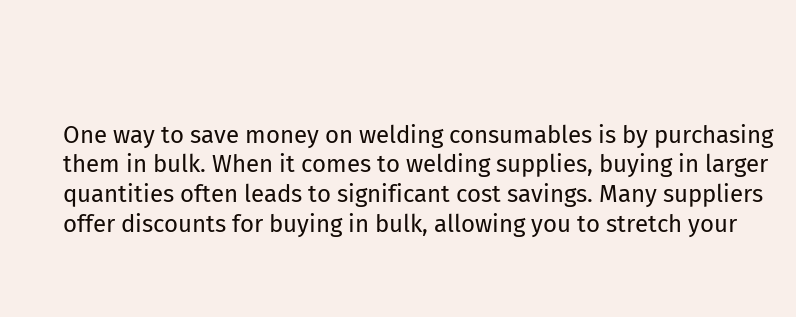One way to save money on welding consumables is by purchasing them in bulk. When it comes to welding supplies, buying in larger quantities often leads to significant cost savings. Many suppliers offer discounts for buying in bulk, allowing you to stretch your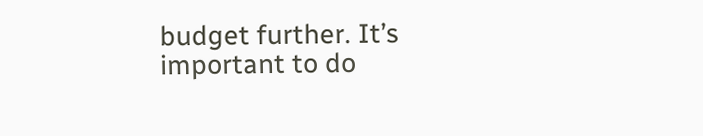budget further. It’s important to do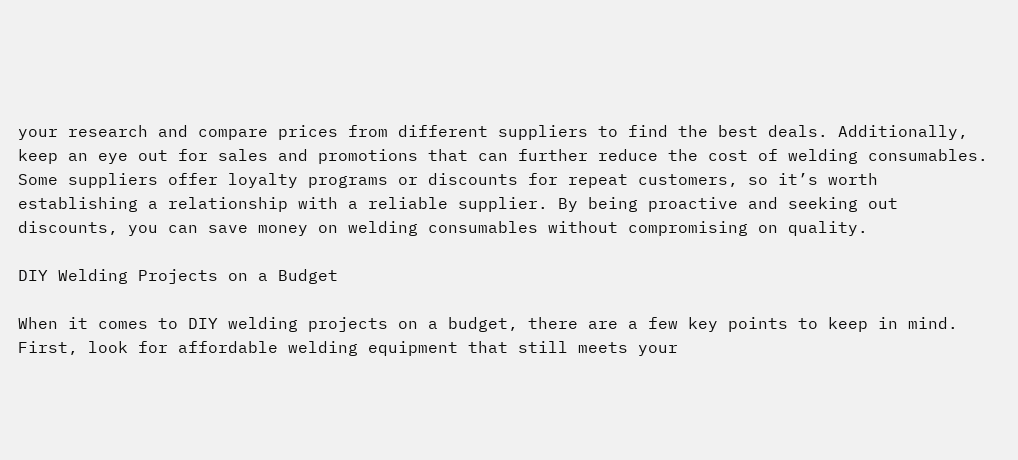your research and compare prices from different suppliers to find the best deals. Additionally, keep an eye out for sales and promotions that can further reduce the cost of welding consumables. Some suppliers offer loyalty programs or discounts for repeat customers, so it’s worth establishing a relationship with a reliable supplier. By being proactive and seeking out discounts, you can save money on welding consumables without compromising on quality.

DIY Welding Projects on a Budget

When it comes to DIY welding projects on a budget, there are a few key points to keep in mind. First, look for affordable welding equipment that still meets your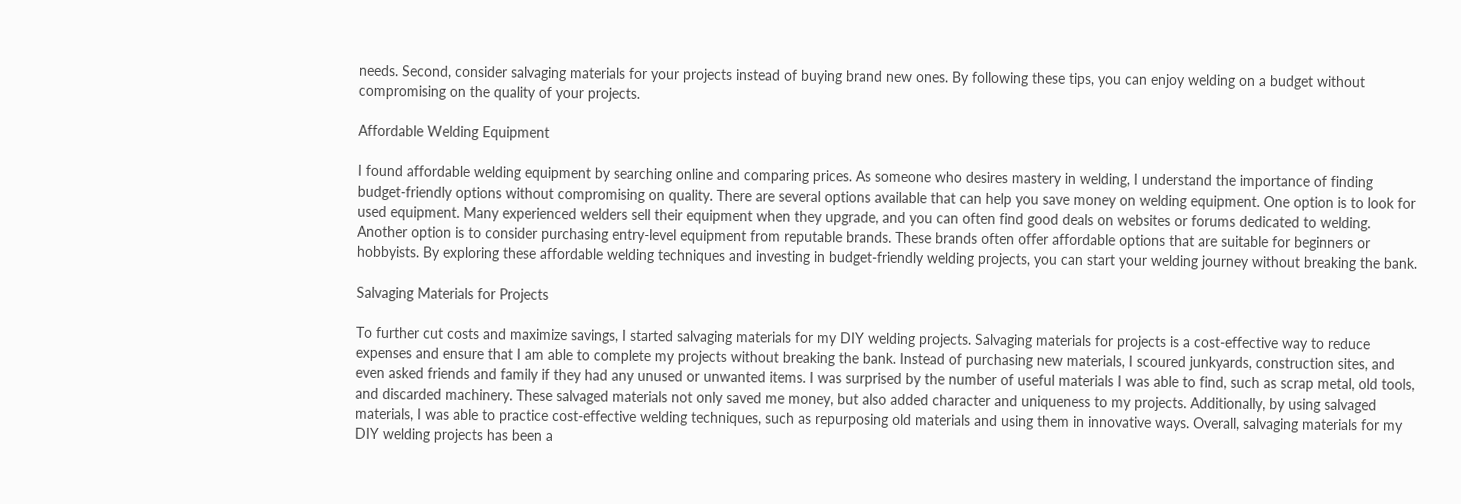needs. Second, consider salvaging materials for your projects instead of buying brand new ones. By following these tips, you can enjoy welding on a budget without compromising on the quality of your projects.

Affordable Welding Equipment

I found affordable welding equipment by searching online and comparing prices. As someone who desires mastery in welding, I understand the importance of finding budget-friendly options without compromising on quality. There are several options available that can help you save money on welding equipment. One option is to look for used equipment. Many experienced welders sell their equipment when they upgrade, and you can often find good deals on websites or forums dedicated to welding. Another option is to consider purchasing entry-level equipment from reputable brands. These brands often offer affordable options that are suitable for beginners or hobbyists. By exploring these affordable welding techniques and investing in budget-friendly welding projects, you can start your welding journey without breaking the bank.

Salvaging Materials for Projects

To further cut costs and maximize savings, I started salvaging materials for my DIY welding projects. Salvaging materials for projects is a cost-effective way to reduce expenses and ensure that I am able to complete my projects without breaking the bank. Instead of purchasing new materials, I scoured junkyards, construction sites, and even asked friends and family if they had any unused or unwanted items. I was surprised by the number of useful materials I was able to find, such as scrap metal, old tools, and discarded machinery. These salvaged materials not only saved me money, but also added character and uniqueness to my projects. Additionally, by using salvaged materials, I was able to practice cost-effective welding techniques, such as repurposing old materials and using them in innovative ways. Overall, salvaging materials for my DIY welding projects has been a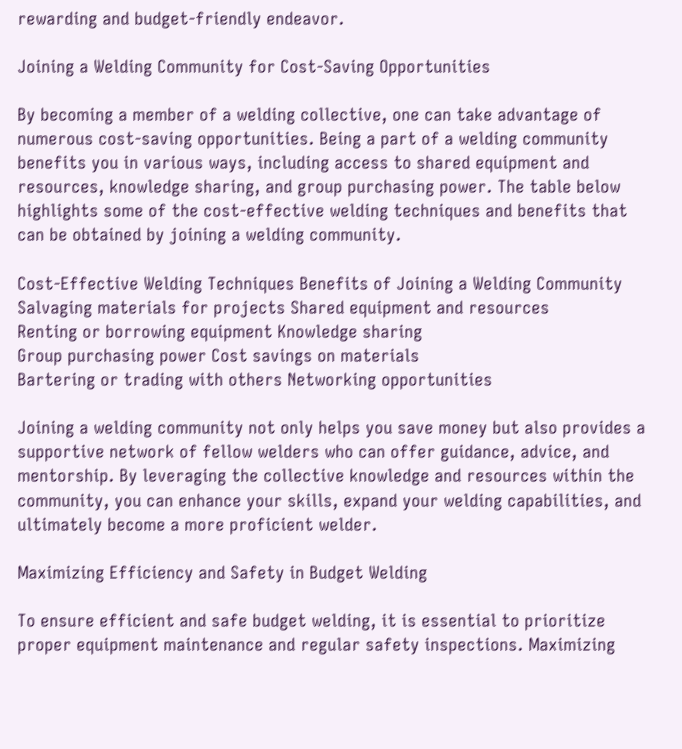rewarding and budget-friendly endeavor.

Joining a Welding Community for Cost-Saving Opportunities

By becoming a member of a welding collective, one can take advantage of numerous cost-saving opportunities. Being a part of a welding community benefits you in various ways, including access to shared equipment and resources, knowledge sharing, and group purchasing power. The table below highlights some of the cost-effective welding techniques and benefits that can be obtained by joining a welding community.

Cost-Effective Welding Techniques Benefits of Joining a Welding Community
Salvaging materials for projects Shared equipment and resources
Renting or borrowing equipment Knowledge sharing
Group purchasing power Cost savings on materials
Bartering or trading with others Networking opportunities

Joining a welding community not only helps you save money but also provides a supportive network of fellow welders who can offer guidance, advice, and mentorship. By leveraging the collective knowledge and resources within the community, you can enhance your skills, expand your welding capabilities, and ultimately become a more proficient welder.

Maximizing Efficiency and Safety in Budget Welding

To ensure efficient and safe budget welding, it is essential to prioritize proper equipment maintenance and regular safety inspections. Maximizing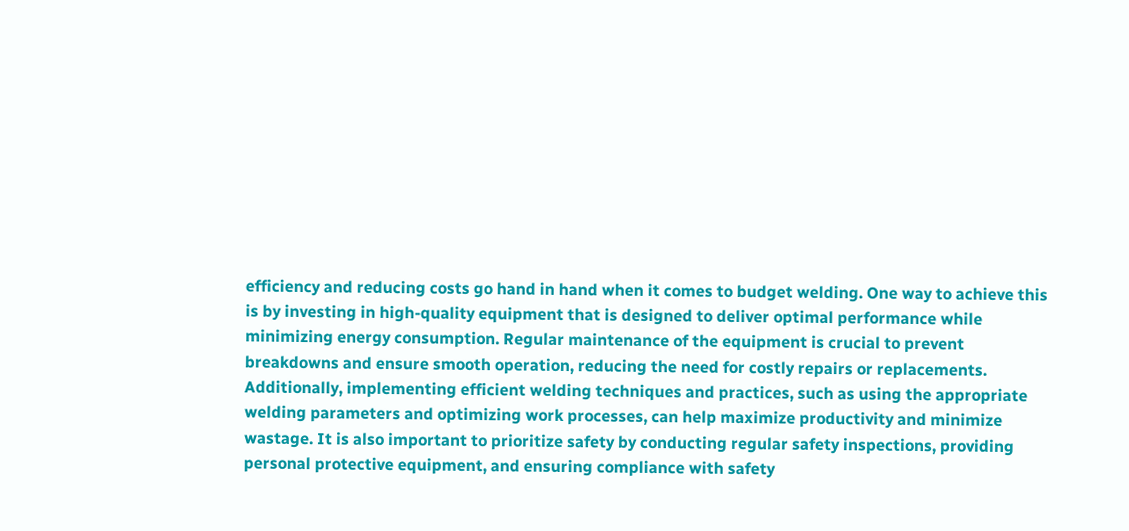efficiency and reducing costs go hand in hand when it comes to budget welding. One way to achieve this is by investing in high-quality equipment that is designed to deliver optimal performance while minimizing energy consumption. Regular maintenance of the equipment is crucial to prevent breakdowns and ensure smooth operation, reducing the need for costly repairs or replacements. Additionally, implementing efficient welding techniques and practices, such as using the appropriate welding parameters and optimizing work processes, can help maximize productivity and minimize wastage. It is also important to prioritize safety by conducting regular safety inspections, providing personal protective equipment, and ensuring compliance with safety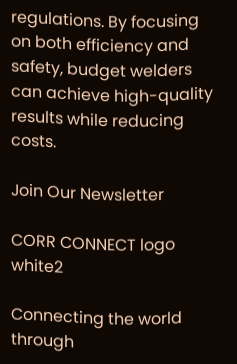regulations. By focusing on both efficiency and safety, budget welders can achieve high-quality results while reducing costs.

Join Our Newsletter

CORR CONNECT logo white2

Connecting the world through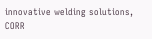innovative welding solutions, CORR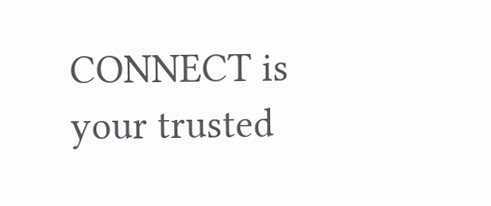CONNECT is your trusted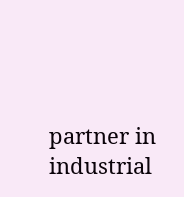partner in industrial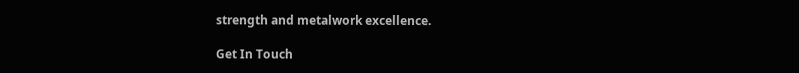strength and metalwork excellence.

Get In Touch